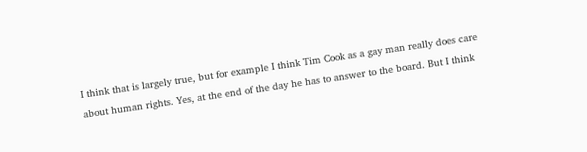I think that is largely true, but for example I think Tim Cook as a gay man really does care about human rights. Yes, at the end of the day he has to answer to the board. But I think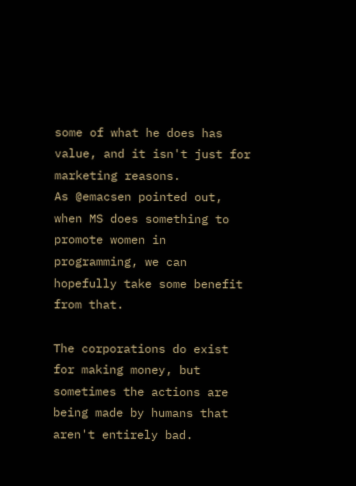some of what he does has value, and it isn't just for marketing reasons.
As @emacsen pointed out, when MS does something to promote women in programming, we can hopefully take some benefit from that.

The corporations do exist for making money, but sometimes the actions are being made by humans that aren't entirely bad.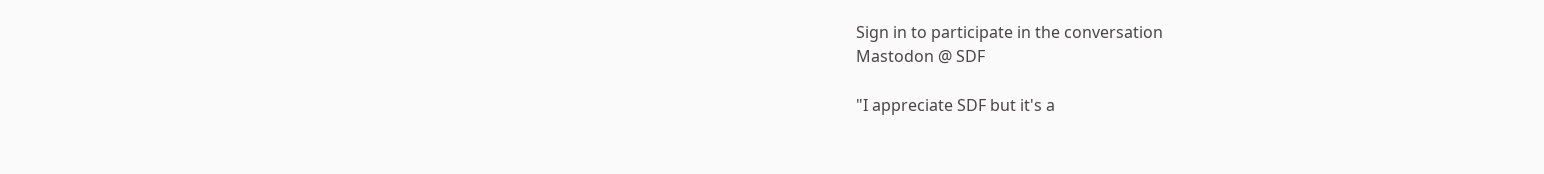Sign in to participate in the conversation
Mastodon @ SDF

"I appreciate SDF but it's a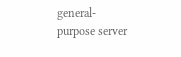general-purpose server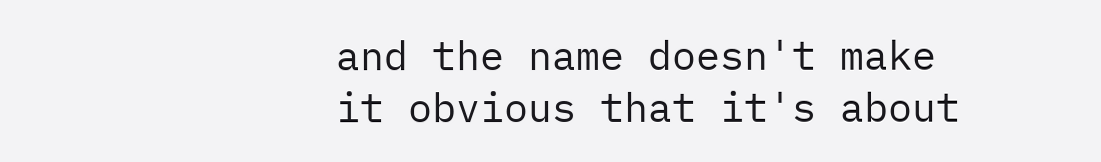and the name doesn't make it obvious that it's about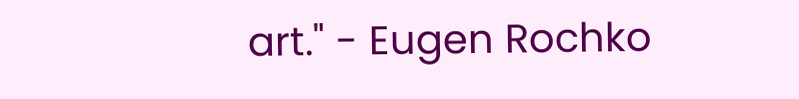art." - Eugen Rochko